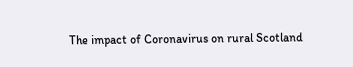The impact of Coronavirus on rural Scotland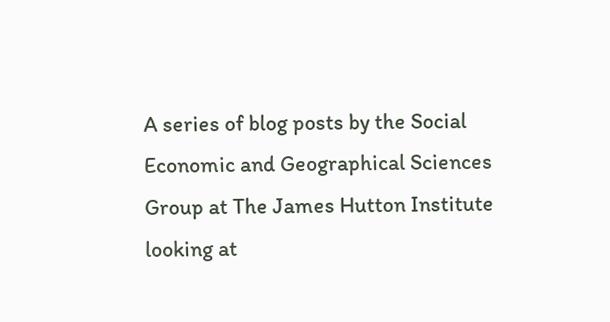A series of blog posts by the Social Economic and Geographical Sciences Group at The James Hutton Institute looking at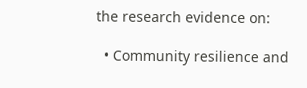the research evidence on:

  • Community resilience and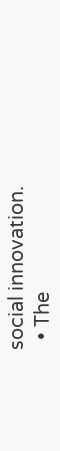social innovation.
  • The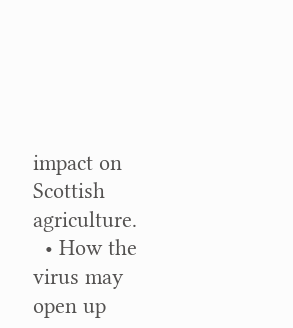impact on Scottish agriculture.
  • How the virus may open up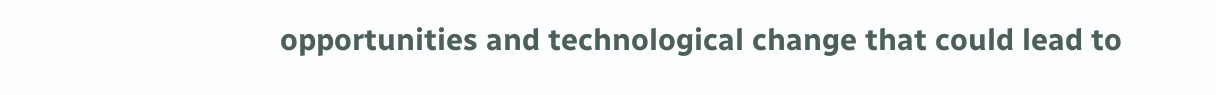opportunities and technological change that could lead to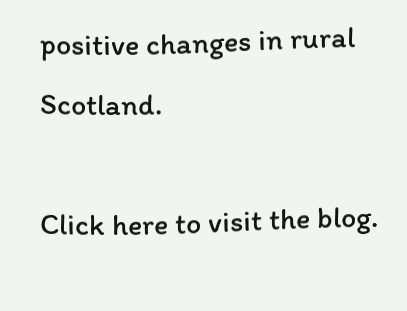positive changes in rural Scotland.

Click here to visit the blog.